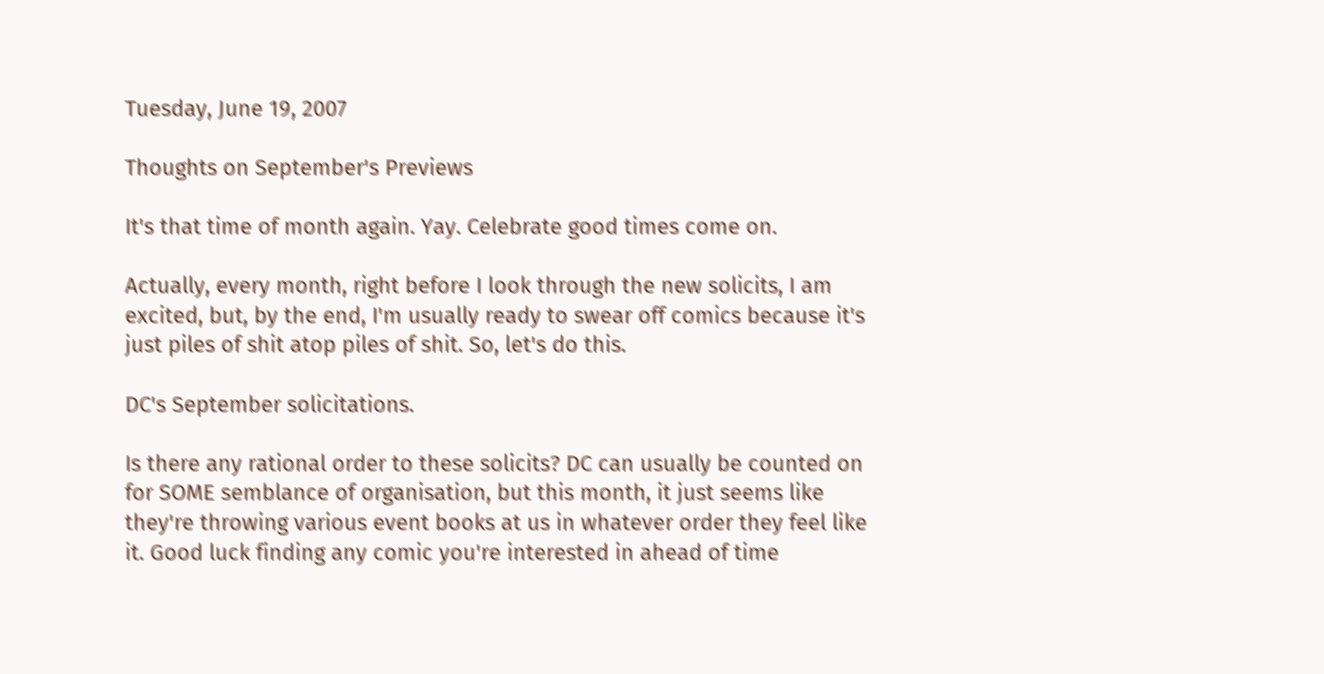Tuesday, June 19, 2007

Thoughts on September's Previews

It's that time of month again. Yay. Celebrate good times come on.

Actually, every month, right before I look through the new solicits, I am excited, but, by the end, I'm usually ready to swear off comics because it's just piles of shit atop piles of shit. So, let's do this.

DC's September solicitations.

Is there any rational order to these solicits? DC can usually be counted on for SOME semblance of organisation, but this month, it just seems like they're throwing various event books at us in whatever order they feel like it. Good luck finding any comic you're interested in ahead of time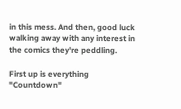in this mess. And then, good luck walking away with any interest in the comics they're peddling.

First up is everything "Countdown"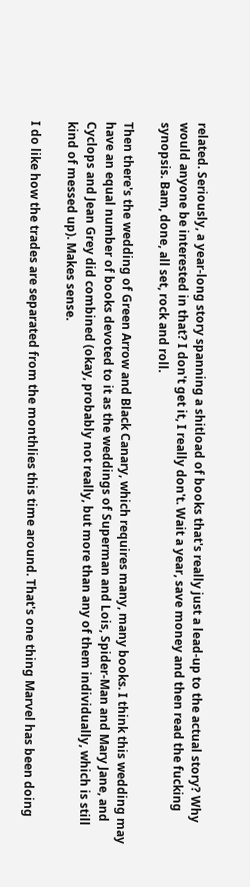related. Seriously, a year-long story spanning a shitload of books that's really just a lead-up to the actual story? Why would anyone be interested in that? I don't get it, I really don't. Wait a year, save money and then read the fucking synopsis. Bam, done, all set, rock and roll.

Then there's the wedding of Green Arrow and Black Canary, which requires many, many books. I think this wedding may have an equal number of books devoted to it as the weddings of Superman and Lois, Spider-Man and Mary Jane, and Cyclops and Jean Grey did combined (okay, probably not really, but more than any of them individually, which is still kind of messed up). Makes sense.

I do like how the trades are separated from the monthlies this time around. That's one thing Marvel has been doing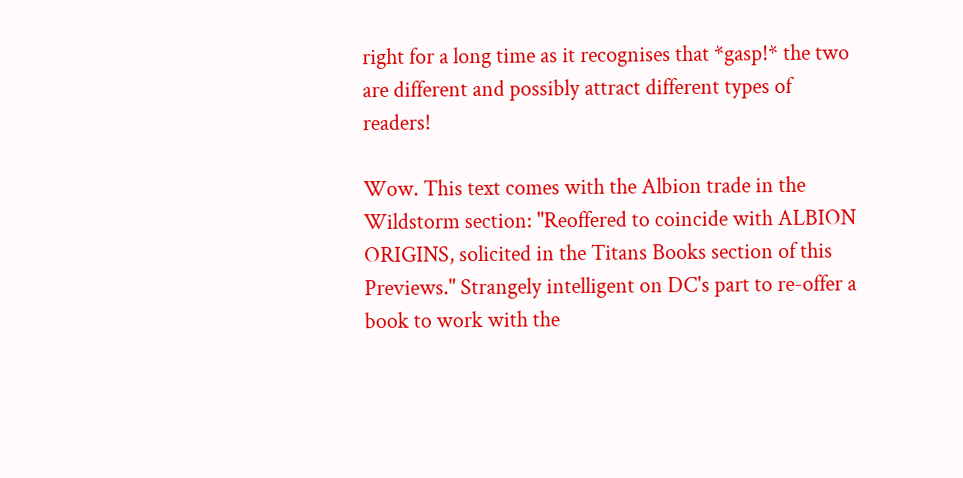right for a long time as it recognises that *gasp!* the two are different and possibly attract different types of readers!

Wow. This text comes with the Albion trade in the Wildstorm section: "Reoffered to coincide with ALBION ORIGINS, solicited in the Titans Books section of this Previews." Strangely intelligent on DC's part to re-offer a book to work with the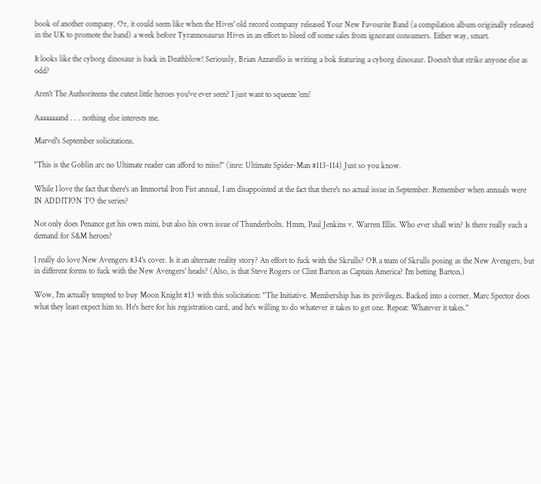book of another company. Or, it could seem like when the Hives' old record company released Your New Favourite Band (a compilation album originally released in the UK to promote the band) a week before Tyrannosaurus Hives in an effort to bleed off some sales from ignorant consumers. Either way, smart.

It looks like the cyborg dinosaur is back in Deathblow! Seriously, Brian Azzarello is writing a bok featuring a cyborg dinosaur. Doesn't that strike anyone else as odd?

Aren't The Authoriteens the cutest little heroes you've ever seen? I just want to squeeze 'em!

Aaaaaaaand . . . nothing else interests me.

Marvel's September solicitations.

"This is the Goblin arc no Ultimate reader can afford to miss!" (inre: Ultimate Spider-Man #113-114) Just so you know.

While I love the fact that there's an Immortal Iron Fist annual, I am disappointed at the fact that there's no actual issue in September. Remember when annuals were IN ADDITION TO the series?

Not only does Penance get his own mini, but also his own issue of Thunderbolts. Hmm, Paul Jenkins v. Warren Ellis. Who ever shall win? Is there really such a demand for S&M heroes?

I really do love New Avengers #34's cover. Is it an alternate reality story? An effort to fuck with the Skrulls? OR a team of Skrulls posing as the New Avengers, but in different forms to fuck with the New Avengers' heads? (Also, is that Steve Rogers or Clint Barton as Captain America? I'm betting Barton.)

Wow, I'm actually tempted to buy Moon Knight #13 with this solicitation: "The Initiative. Membership has its privileges. Backed into a corner, Marc Spector does what they least expect him to. He's here for his registration card, and he's willing to do whatever it takes to get one. Repeat: Whatever it takes."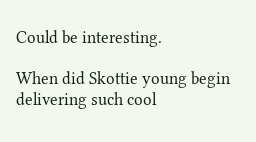Could be interesting.

When did Skottie young begin delivering such cool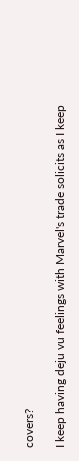covers?

I keep having deju vu feelings with Marvel's trade solicits as I keep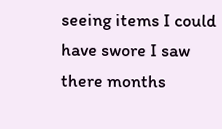seeing items I could have swore I saw there months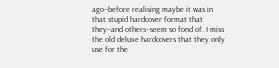ago--before realising maybe it was in that stupid hardcover format that they--and others--seem so fond of. I miss the old deluxe hardcovers that they only use for the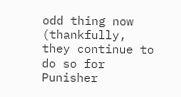odd thing now (thankfully, they continue to do so for Punisher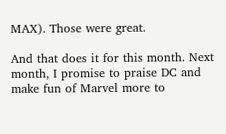MAX). Those were great.

And that does it for this month. Next month, I promise to praise DC and make fun of Marvel more to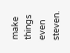make things even steven.